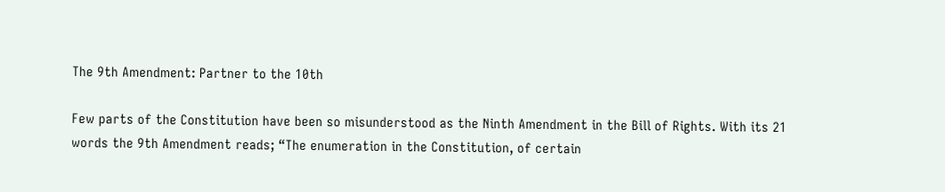The 9th Amendment: Partner to the 10th

Few parts of the Constitution have been so misunderstood as the Ninth Amendment in the Bill of Rights. With its 21 words the 9th Amendment reads; “The enumeration in the Constitution, of certain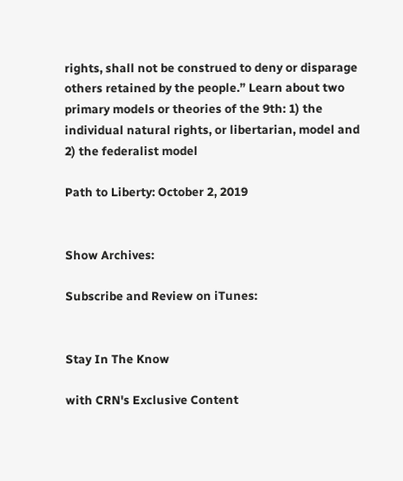rights, shall not be construed to deny or disparage others retained by the people.” Learn about two primary models or theories of the 9th: 1) the individual natural rights, or libertarian, model and 2) the federalist model

Path to Liberty: October 2, 2019


Show Archives:

Subscribe and Review on iTunes:


Stay In The Know

with CRN's Exclusive Content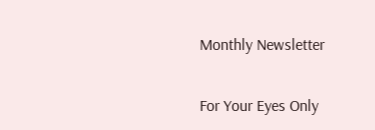Monthly Newsletter

For Your Eyes Only